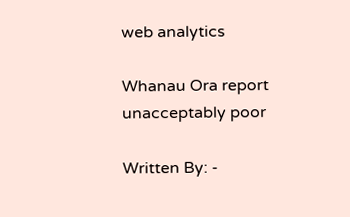web analytics

Whanau Ora report unacceptably poor

Written By: -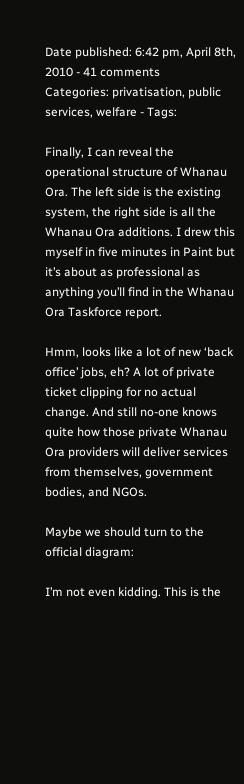Date published: 6:42 pm, April 8th, 2010 - 41 comments
Categories: privatisation, public services, welfare - Tags:

Finally, I can reveal the operational structure of Whanau Ora. The left side is the existing system, the right side is all the Whanau Ora additions. I drew this myself in five minutes in Paint but it’s about as professional as anything you’ll find in the Whanau Ora Taskforce report.

Hmm, looks like a lot of new ‘back office’ jobs, eh? A lot of private ticket clipping for no actual change. And still no-one knows quite how those private Whanau Ora providers will deliver services from themselves, government bodies, and NGOs.

Maybe we should turn to the official diagram:

I’m not even kidding. This is the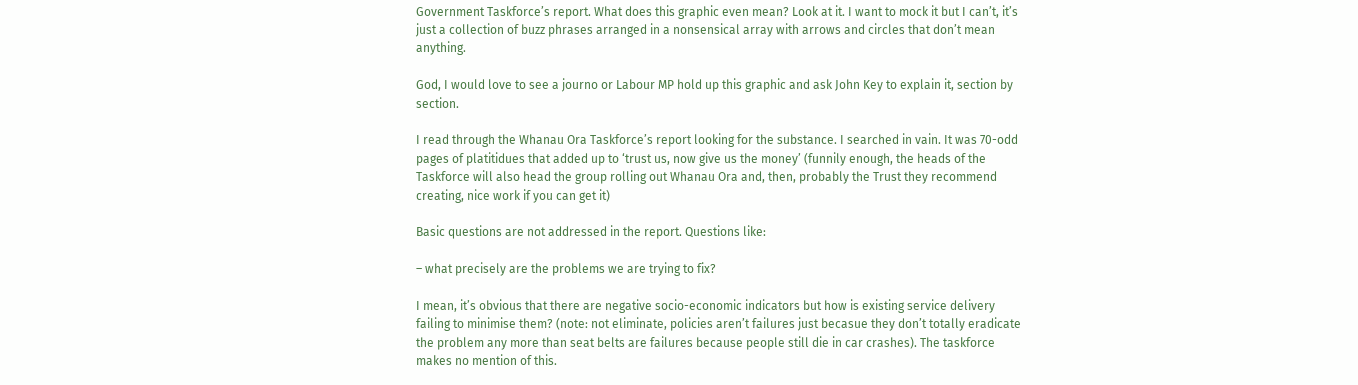Government Taskforce’s report. What does this graphic even mean? Look at it. I want to mock it but I can’t, it’s just a collection of buzz phrases arranged in a nonsensical array with arrows and circles that don’t mean anything.

God, I would love to see a journo or Labour MP hold up this graphic and ask John Key to explain it, section by section.

I read through the Whanau Ora Taskforce’s report looking for the substance. I searched in vain. It was 70-odd pages of platitidues that added up to ‘trust us, now give us the money’ (funnily enough, the heads of the Taskforce will also head the group rolling out Whanau Ora and, then, probably the Trust they recommend creating, nice work if you can get it)

Basic questions are not addressed in the report. Questions like:

– what precisely are the problems we are trying to fix?

I mean, it’s obvious that there are negative socio-economic indicators but how is existing service delivery failing to minimise them? (note: not eliminate, policies aren’t failures just becasue they don’t totally eradicate the problem any more than seat belts are failures because people still die in car crashes). The taskforce makes no mention of this.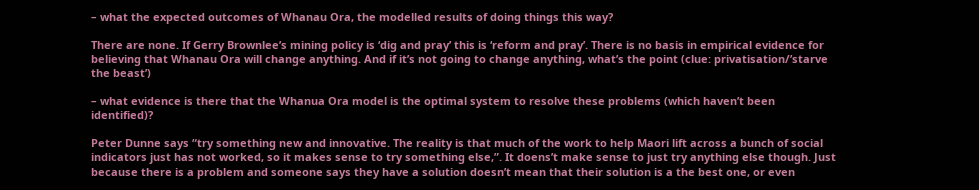– what the expected outcomes of Whanau Ora, the modelled results of doing things this way?

There are none. If Gerry Brownlee’s mining policy is ‘dig and pray’ this is ‘reform and pray’. There is no basis in empirical evidence for believing that Whanau Ora will change anything. And if it’s not going to change anything, what’s the point (clue: privatisation/’starve the beast’)

– what evidence is there that the Whanua Ora model is the optimal system to resolve these problems (which haven’t been identified)?

Peter Dunne says “try something new and innovative. The reality is that much of the work to help Maori lift across a bunch of social indicators just has not worked, so it makes sense to try something else,”. It doens’t make sense to just try anything else though. Just because there is a problem and someone says they have a solution doesn’t mean that their solution is a the best one, or even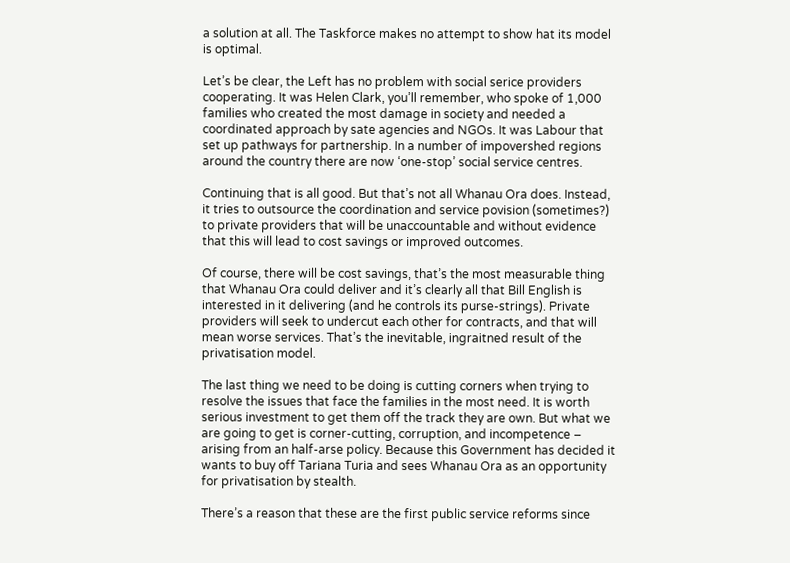a solution at all. The Taskforce makes no attempt to show hat its model is optimal.

Let’s be clear, the Left has no problem with social serice providers cooperating. It was Helen Clark, you’ll remember, who spoke of 1,000 families who created the most damage in society and needed a coordinated approach by sate agencies and NGOs. It was Labour that set up pathways for partnership. In a number of impovershed regions around the country there are now ‘one-stop’ social service centres.

Continuing that is all good. But that’s not all Whanau Ora does. Instead, it tries to outsource the coordination and service povision (sometimes?) to private providers that will be unaccountable and without evidence that this will lead to cost savings or improved outcomes.

Of course, there will be cost savings, that’s the most measurable thing that Whanau Ora could deliver and it’s clearly all that Bill English is interested in it delivering (and he controls its purse-strings). Private providers will seek to undercut each other for contracts, and that will mean worse services. That’s the inevitable, ingraitned result of the privatisation model.

The last thing we need to be doing is cutting corners when trying to resolve the issues that face the families in the most need. It is worth serious investment to get them off the track they are own. But what we are going to get is corner-cutting, corruption, and incompetence – arising from an half-arse policy. Because this Government has decided it wants to buy off Tariana Turia and sees Whanau Ora as an opportunity for privatisation by stealth.

There’s a reason that these are the first public service reforms since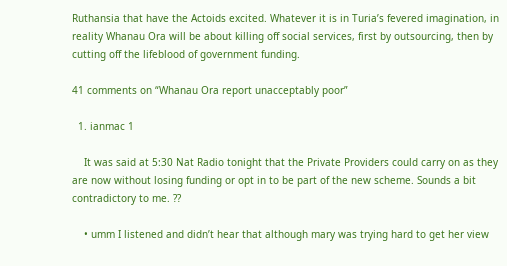Ruthansia that have the Actoids excited. Whatever it is in Turia’s fevered imagination, in reality Whanau Ora will be about killing off social services, first by outsourcing, then by cutting off the lifeblood of government funding.

41 comments on “Whanau Ora report unacceptably poor”

  1. ianmac 1

    It was said at 5:30 Nat Radio tonight that the Private Providers could carry on as they are now without losing funding or opt in to be part of the new scheme. Sounds a bit contradictory to me. ??

    • umm I listened and didn’t hear that although mary was trying hard to get her view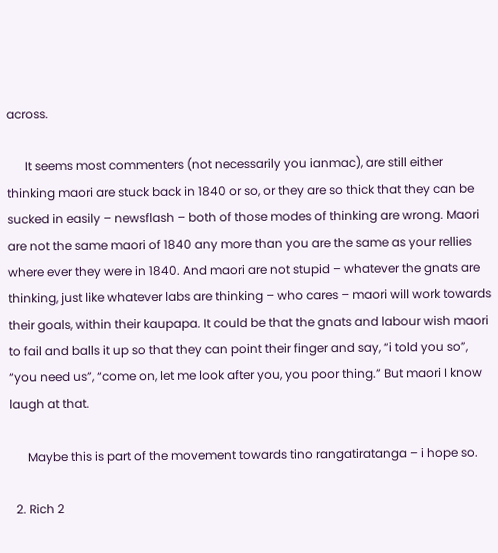across.

      It seems most commenters (not necessarily you ianmac), are still either thinking maori are stuck back in 1840 or so, or they are so thick that they can be sucked in easily – newsflash – both of those modes of thinking are wrong. Maori are not the same maori of 1840 any more than you are the same as your rellies where ever they were in 1840. And maori are not stupid – whatever the gnats are thinking, just like whatever labs are thinking – who cares – maori will work towards their goals, within their kaupapa. It could be that the gnats and labour wish maori to fail and balls it up so that they can point their finger and say, “i told you so”, “you need us”, “come on, let me look after you, you poor thing.” But maori I know laugh at that.

      Maybe this is part of the movement towards tino rangatiratanga – i hope so.

  2. Rich 2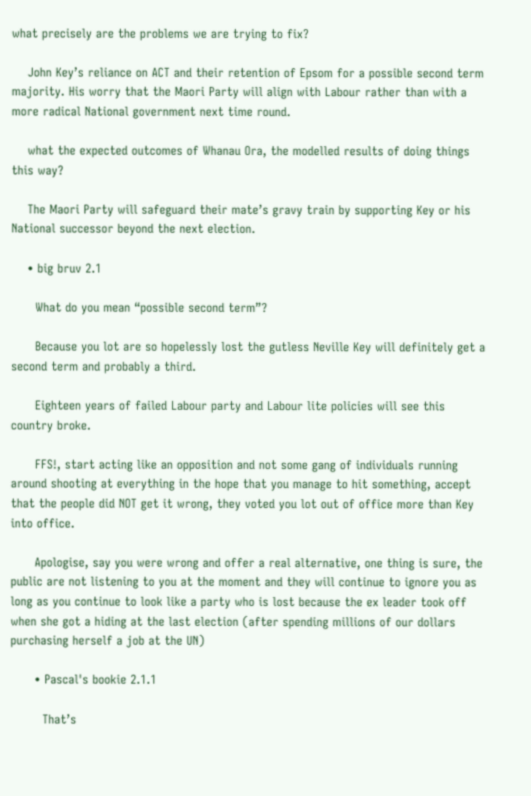what precisely are the problems we are trying to fix?

    John Key’s reliance on ACT and their retention of Epsom for a possible second term majority. His worry that the Maori Party will align with Labour rather than with a more radical National government next time round.

    what the expected outcomes of Whanau Ora, the modelled results of doing things this way?

    The Maori Party will safeguard their mate’s gravy train by supporting Key or his National successor beyond the next election.

    • big bruv 2.1

      What do you mean “possible second term”?

      Because you lot are so hopelessly lost the gutless Neville Key will definitely get a second term and probably a third.

      Eighteen years of failed Labour party and Labour lite policies will see this country broke.

      FFS!, start acting like an opposition and not some gang of individuals running around shooting at everything in the hope that you manage to hit something, accept that the people did NOT get it wrong, they voted you lot out of office more than Key into office.

      Apologise, say you were wrong and offer a real alternative, one thing is sure, the public are not listening to you at the moment and they will continue to ignore you as long as you continue to look like a party who is lost because the ex leader took off when she got a hiding at the last election (after spending millions of our dollars purchasing herself a job at the UN)

      • Pascal's bookie 2.1.1

        That’s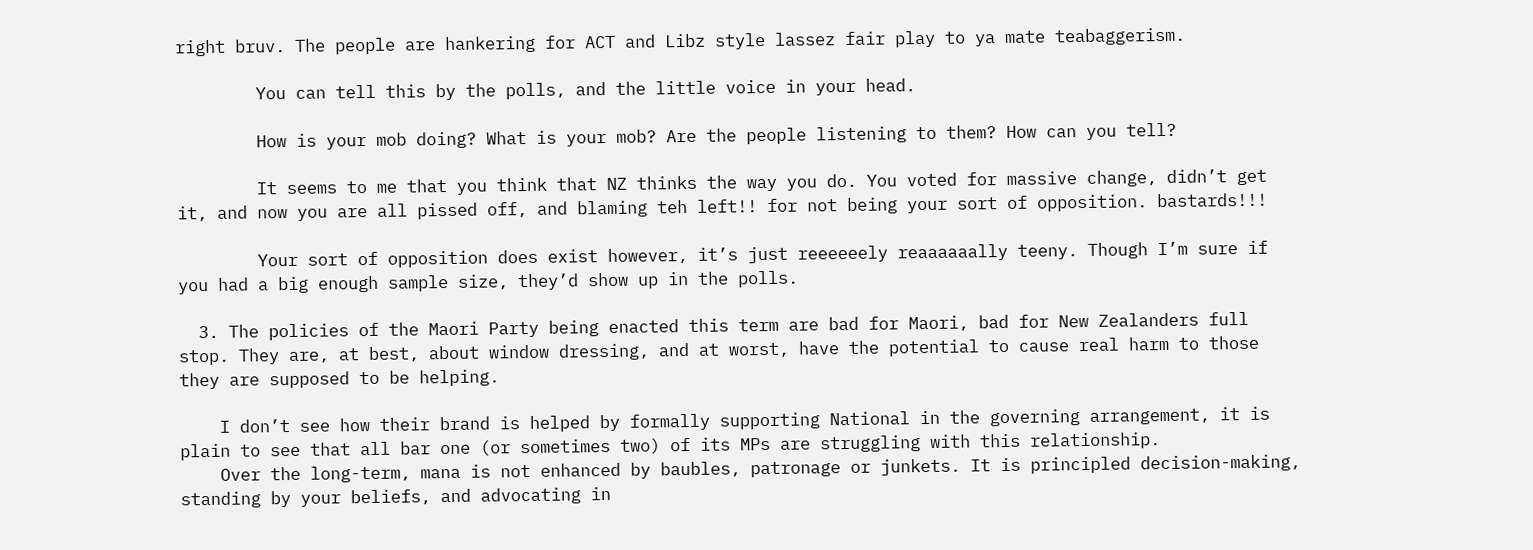right bruv. The people are hankering for ACT and Libz style lassez fair play to ya mate teabaggerism.

        You can tell this by the polls, and the little voice in your head.

        How is your mob doing? What is your mob? Are the people listening to them? How can you tell?

        It seems to me that you think that NZ thinks the way you do. You voted for massive change, didn’t get it, and now you are all pissed off, and blaming teh left!! for not being your sort of opposition. bastards!!!

        Your sort of opposition does exist however, it’s just reeeeeely reaaaaaally teeny. Though I’m sure if you had a big enough sample size, they’d show up in the polls.

  3. The policies of the Maori Party being enacted this term are bad for Maori, bad for New Zealanders full stop. They are, at best, about window dressing, and at worst, have the potential to cause real harm to those they are supposed to be helping.

    I don’t see how their brand is helped by formally supporting National in the governing arrangement, it is plain to see that all bar one (or sometimes two) of its MPs are struggling with this relationship.
    Over the long-term, mana is not enhanced by baubles, patronage or junkets. It is principled decision-making, standing by your beliefs, and advocating in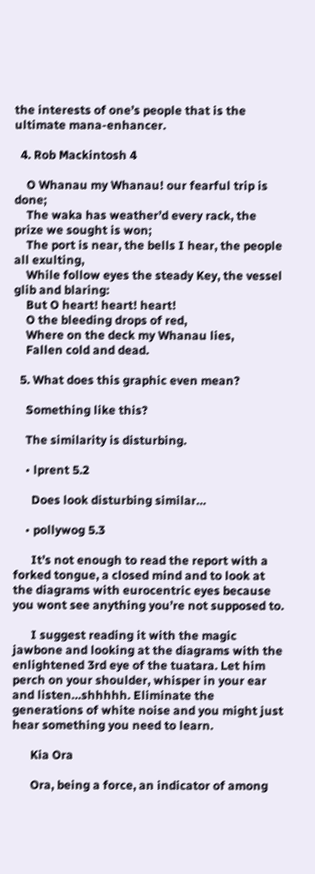the interests of one’s people that is the ultimate mana-enhancer.

  4. Rob Mackintosh 4

    O Whanau my Whanau! our fearful trip is done;
    The waka has weather’d every rack, the prize we sought is won;
    The port is near, the bells I hear, the people all exulting,
    While follow eyes the steady Key, the vessel glib and blaring:
    But O heart! heart! heart!
    O the bleeding drops of red,
    Where on the deck my Whanau lies,
    Fallen cold and dead.

  5. What does this graphic even mean?

    Something like this?

    The similarity is disturbing.

    • lprent 5.2

      Does look disturbing similar…

    • pollywog 5.3

      It’s not enough to read the report with a forked tongue, a closed mind and to look at the diagrams with eurocentric eyes because you wont see anything you’re not supposed to.

      I suggest reading it with the magic jawbone and looking at the diagrams with the enlightened 3rd eye of the tuatara. Let him perch on your shoulder, whisper in your ear and listen…shhhhh. Eliminate the generations of white noise and you might just hear something you need to learn.

      Kia Ora

      Ora, being a force, an indicator of among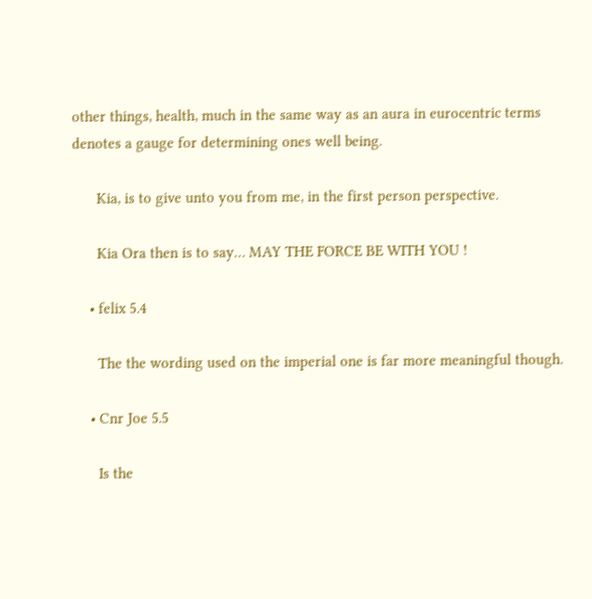other things, health, much in the same way as an aura in eurocentric terms denotes a gauge for determining ones well being.

      Kia, is to give unto you from me, in the first person perspective.

      Kia Ora then is to say… MAY THE FORCE BE WITH YOU !

    • felix 5.4

      The the wording used on the imperial one is far more meaningful though.

    • Cnr Joe 5.5

      Is the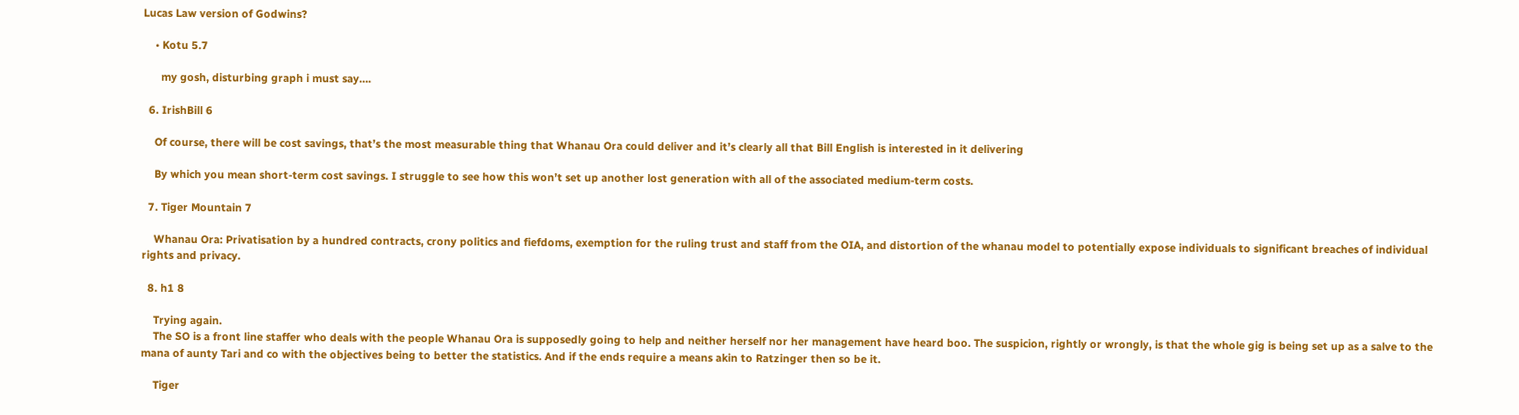Lucas Law version of Godwins?

    • Kotu 5.7

      my gosh, disturbing graph i must say….

  6. IrishBill 6

    Of course, there will be cost savings, that’s the most measurable thing that Whanau Ora could deliver and it’s clearly all that Bill English is interested in it delivering

    By which you mean short-term cost savings. I struggle to see how this won’t set up another lost generation with all of the associated medium-term costs.

  7. Tiger Mountain 7

    Whanau Ora: Privatisation by a hundred contracts, crony politics and fiefdoms, exemption for the ruling trust and staff from the OIA, and distortion of the whanau model to potentially expose individuals to significant breaches of individual rights and privacy.

  8. h1 8

    Trying again.
    The SO is a front line staffer who deals with the people Whanau Ora is supposedly going to help and neither herself nor her management have heard boo. The suspicion, rightly or wrongly, is that the whole gig is being set up as a salve to the mana of aunty Tari and co with the objectives being to better the statistics. And if the ends require a means akin to Ratzinger then so be it.

    Tiger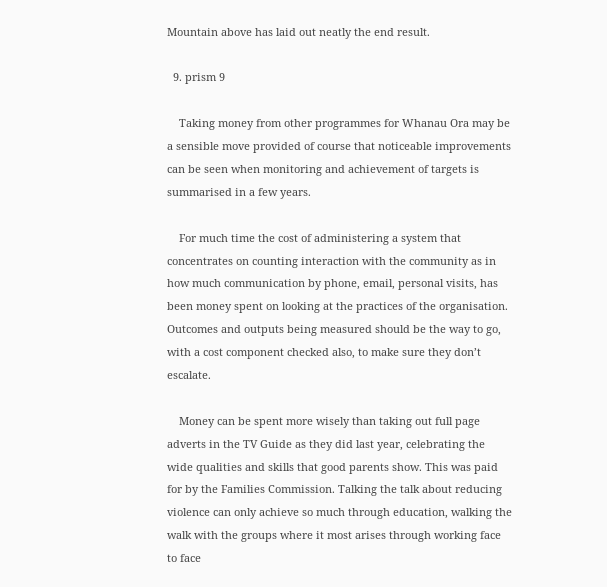Mountain above has laid out neatly the end result.

  9. prism 9

    Taking money from other programmes for Whanau Ora may be a sensible move provided of course that noticeable improvements can be seen when monitoring and achievement of targets is summarised in a few years.

    For much time the cost of administering a system that concentrates on counting interaction with the community as in how much communication by phone, email, personal visits, has been money spent on looking at the practices of the organisation. Outcomes and outputs being measured should be the way to go, with a cost component checked also, to make sure they don’t escalate.

    Money can be spent more wisely than taking out full page adverts in the TV Guide as they did last year, celebrating the wide qualities and skills that good parents show. This was paid for by the Families Commission. Talking the talk about reducing violence can only achieve so much through education, walking the walk with the groups where it most arises through working face to face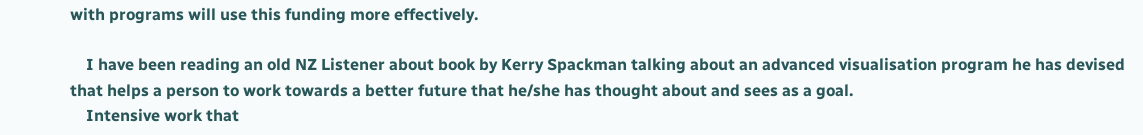with programs will use this funding more effectively.

    I have been reading an old NZ Listener about book by Kerry Spackman talking about an advanced visualisation program he has devised that helps a person to work towards a better future that he/she has thought about and sees as a goal.
    Intensive work that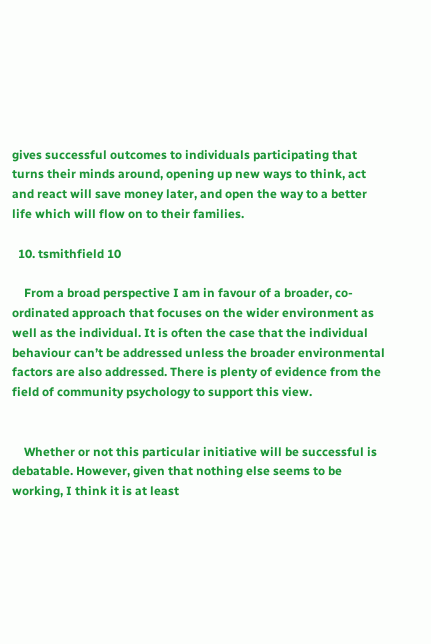gives successful outcomes to individuals participating that turns their minds around, opening up new ways to think, act and react will save money later, and open the way to a better life which will flow on to their families.

  10. tsmithfield 10

    From a broad perspective I am in favour of a broader, co-ordinated approach that focuses on the wider environment as well as the individual. It is often the case that the individual behaviour can’t be addressed unless the broader environmental factors are also addressed. There is plenty of evidence from the field of community psychology to support this view.


    Whether or not this particular initiative will be successful is debatable. However, given that nothing else seems to be working, I think it is at least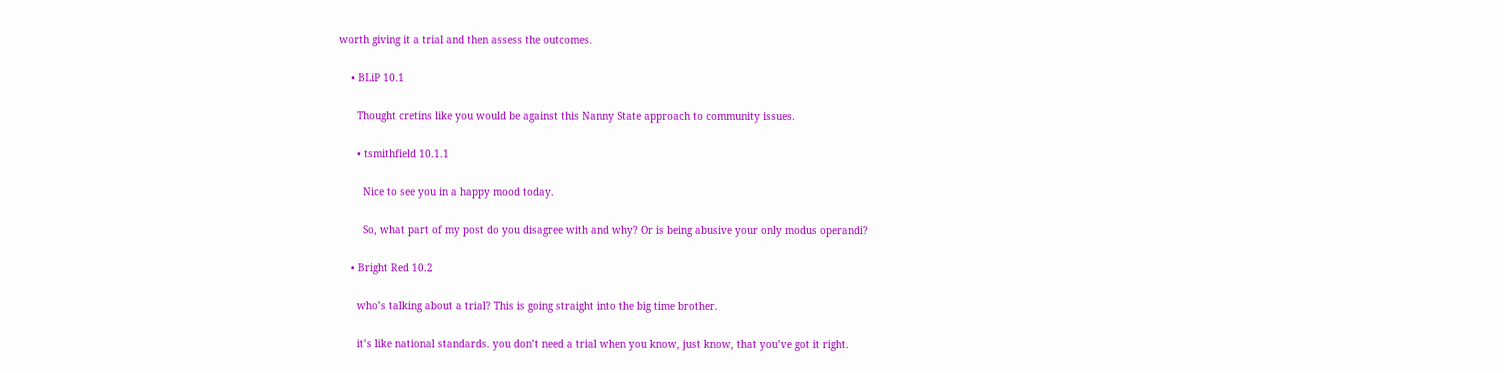worth giving it a trial and then assess the outcomes.

    • BLiP 10.1

      Thought cretins like you would be against this Nanny State approach to community issues.

      • tsmithfield 10.1.1

        Nice to see you in a happy mood today.

        So, what part of my post do you disagree with and why? Or is being abusive your only modus operandi?

    • Bright Red 10.2

      who’s talking about a trial? This is going straight into the big time brother.

      it’s like national standards. you don’t need a trial when you know, just know, that you’ve got it right.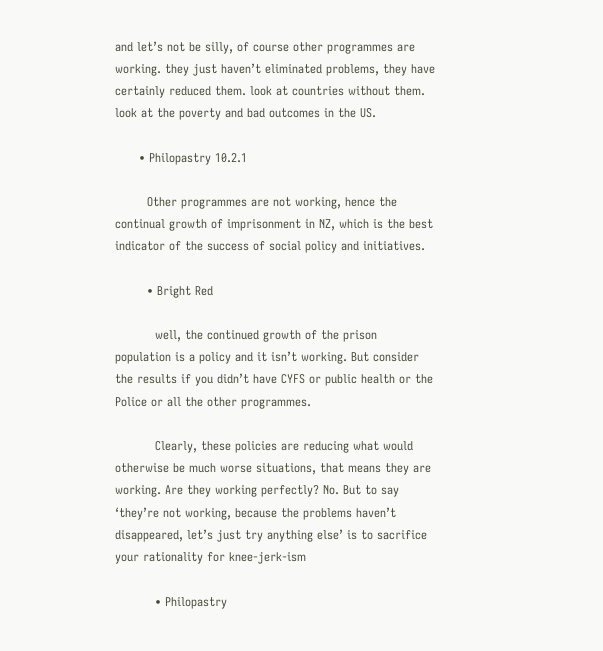and let’s not be silly, of course other programmes are working. they just haven’t eliminated problems, they have certainly reduced them. look at countries without them. look at the poverty and bad outcomes in the US.

      • Philopastry 10.2.1

        Other programmes are not working, hence the continual growth of imprisonment in NZ, which is the best indicator of the success of social policy and initiatives.

        • Bright Red

          well, the continued growth of the prison population is a policy and it isn’t working. But consider the results if you didn’t have CYFS or public health or the Police or all the other programmes.

          Clearly, these policies are reducing what would otherwise be much worse situations, that means they are working. Are they working perfectly? No. But to say ‘they’re not working, because the problems haven’t disappeared, let’s just try anything else’ is to sacrifice your rationality for knee-jerk-ism

          • Philopastry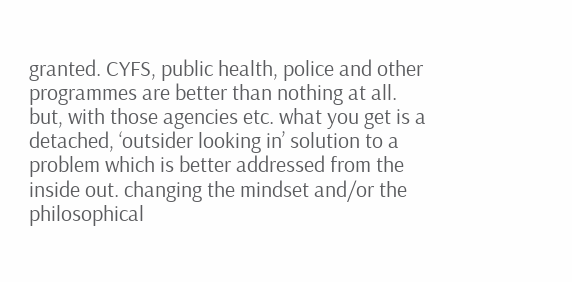granted. CYFS, public health, police and other programmes are better than nothing at all. but, with those agencies etc. what you get is a detached, ‘outsider looking in’ solution to a problem which is better addressed from the inside out. changing the mindset and/or the philosophical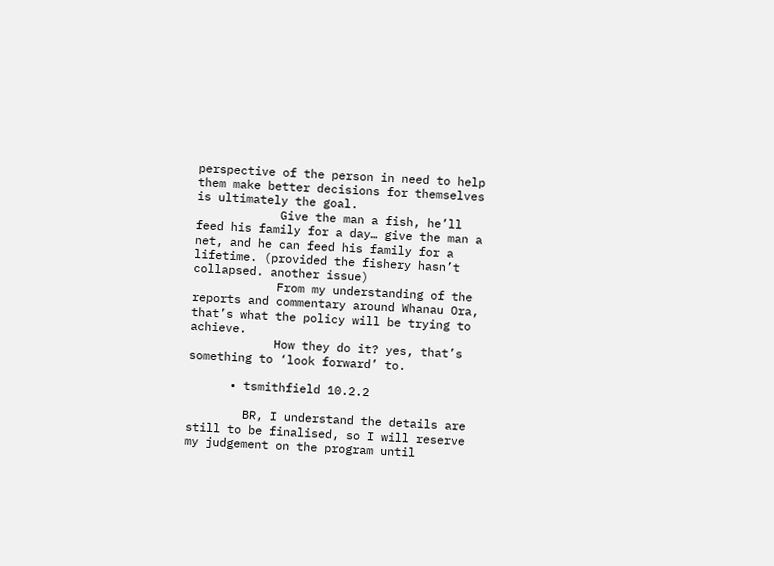perspective of the person in need to help them make better decisions for themselves is ultimately the goal.
            Give the man a fish, he’ll feed his family for a day… give the man a net, and he can feed his family for a lifetime. (provided the fishery hasn’t collapsed. another issue)
            From my understanding of the reports and commentary around Whanau Ora, that’s what the policy will be trying to achieve.
            How they do it? yes, that’s something to ‘look forward’ to.

      • tsmithfield 10.2.2

        BR, I understand the details are still to be finalised, so I will reserve my judgement on the program until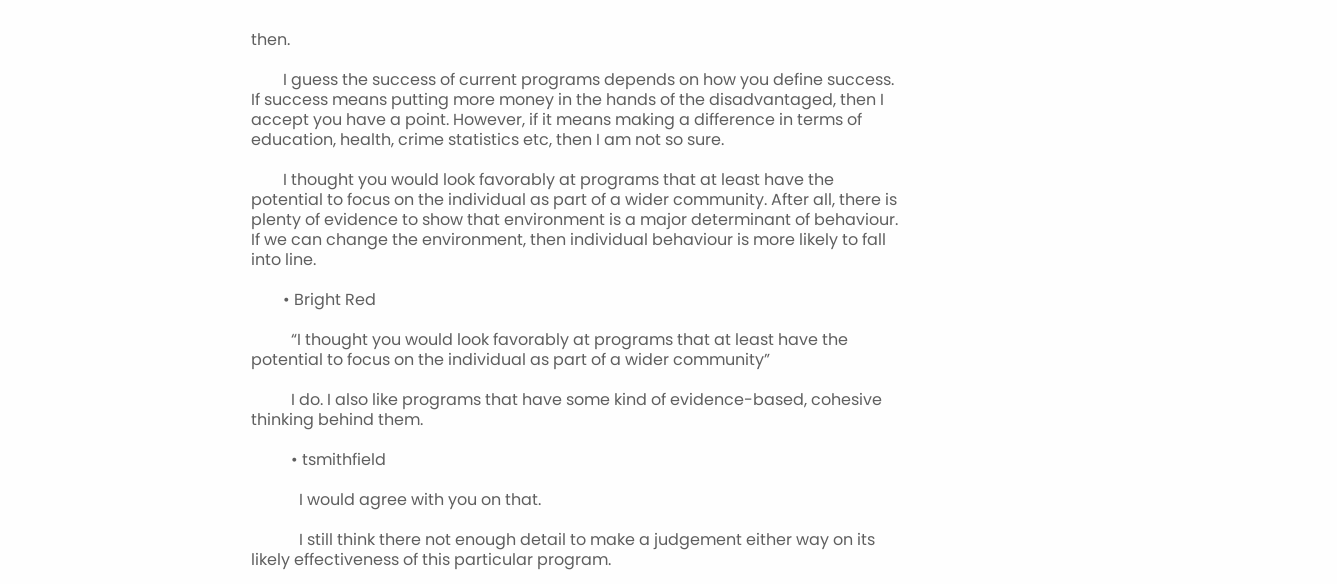then.

        I guess the success of current programs depends on how you define success. If success means putting more money in the hands of the disadvantaged, then I accept you have a point. However, if it means making a difference in terms of education, health, crime statistics etc, then I am not so sure.

        I thought you would look favorably at programs that at least have the potential to focus on the individual as part of a wider community. After all, there is plenty of evidence to show that environment is a major determinant of behaviour. If we can change the environment, then individual behaviour is more likely to fall into line.

        • Bright Red

          “I thought you would look favorably at programs that at least have the potential to focus on the individual as part of a wider community”

          I do. I also like programs that have some kind of evidence-based, cohesive thinking behind them.

          • tsmithfield

            I would agree with you on that.

            I still think there not enough detail to make a judgement either way on its likely effectiveness of this particular program.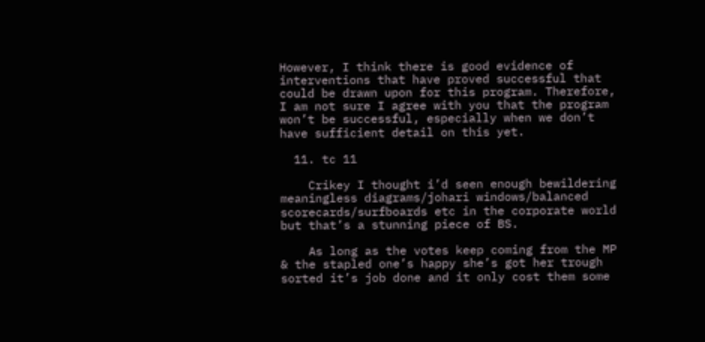However, I think there is good evidence of interventions that have proved successful that could be drawn upon for this program. Therefore, I am not sure I agree with you that the program won’t be successful, especially when we don’t have sufficient detail on this yet.

  11. tc 11

    Crikey I thought i’d seen enough bewildering meaningless diagrams/johari windows/balanced scorecards/surfboards etc in the corporate world but that’s a stunning piece of BS.

    As long as the votes keep coming from the MP & the stapled one’s happy she’s got her trough sorted it’s job done and it only cost them some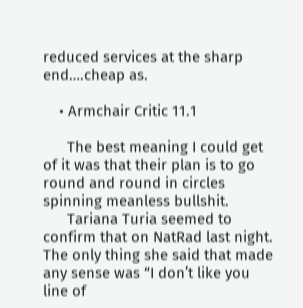reduced services at the sharp end….cheap as.

    • Armchair Critic 11.1

      The best meaning I could get of it was that their plan is to go round and round in circles spinning meanless bullshit.
      Tariana Turia seemed to confirm that on NatRad last night. The only thing she said that made any sense was “I don’t like you line of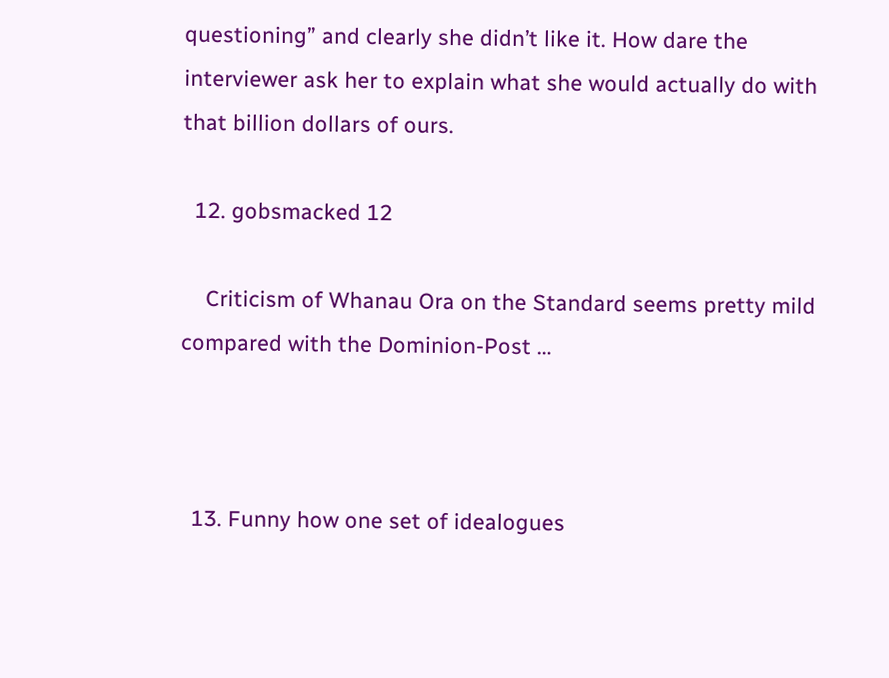questioning” and clearly she didn’t like it. How dare the interviewer ask her to explain what she would actually do with that billion dollars of ours.

  12. gobsmacked 12

    Criticism of Whanau Ora on the Standard seems pretty mild compared with the Dominion-Post …



  13. Funny how one set of idealogues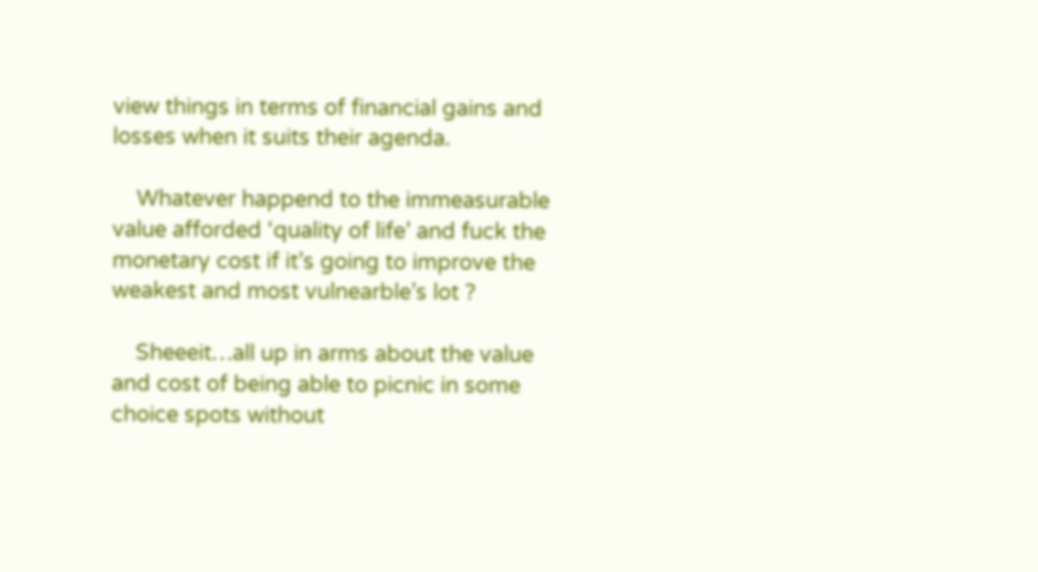view things in terms of financial gains and losses when it suits their agenda.

    Whatever happend to the immeasurable value afforded ‘quality of life’ and fuck the monetary cost if it’s going to improve the weakest and most vulnearble’s lot ?

    Sheeeit…all up in arms about the value and cost of being able to picnic in some choice spots without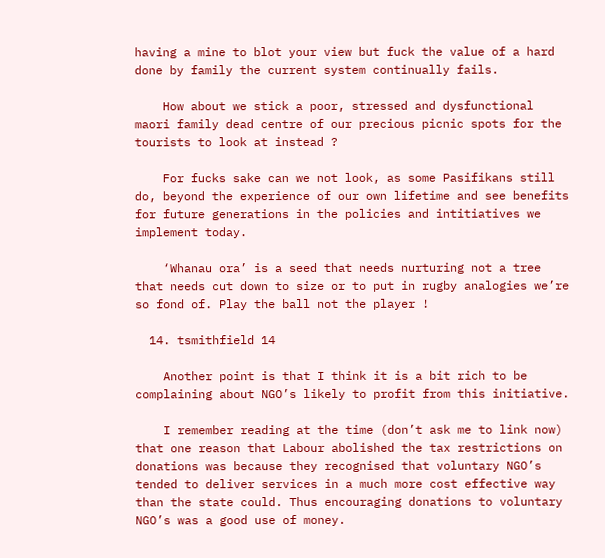having a mine to blot your view but fuck the value of a hard done by family the current system continually fails.

    How about we stick a poor, stressed and dysfunctional maori family dead centre of our precious picnic spots for the tourists to look at instead ?

    For fucks sake can we not look, as some Pasifikans still do, beyond the experience of our own lifetime and see benefits for future generations in the policies and intitiatives we implement today.

    ‘Whanau ora’ is a seed that needs nurturing not a tree that needs cut down to size or to put in rugby analogies we’re so fond of. Play the ball not the player !

  14. tsmithfield 14

    Another point is that I think it is a bit rich to be complaining about NGO’s likely to profit from this initiative.

    I remember reading at the time (don’t ask me to link now) that one reason that Labour abolished the tax restrictions on donations was because they recognised that voluntary NGO’s tended to deliver services in a much more cost effective way than the state could. Thus encouraging donations to voluntary NGO’s was a good use of money.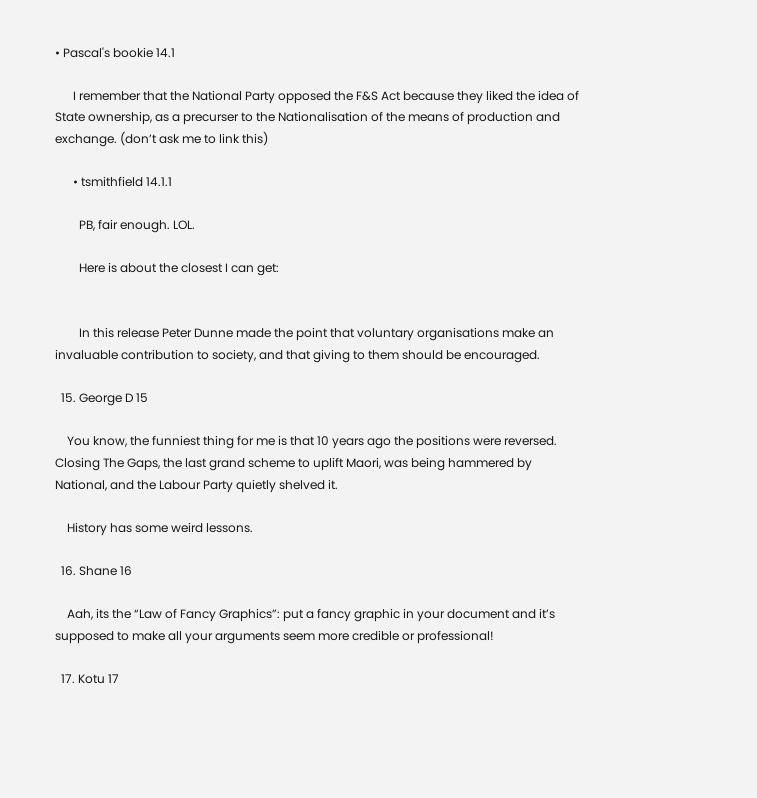• Pascal's bookie 14.1

      I remember that the National Party opposed the F&S Act because they liked the idea of State ownership, as a precurser to the Nationalisation of the means of production and exchange. (don’t ask me to link this)

      • tsmithfield 14.1.1

        PB, fair enough. LOL.

        Here is about the closest I can get:


        In this release Peter Dunne made the point that voluntary organisations make an invaluable contribution to society, and that giving to them should be encouraged.

  15. George D 15

    You know, the funniest thing for me is that 10 years ago the positions were reversed. Closing The Gaps, the last grand scheme to uplift Maori, was being hammered by National, and the Labour Party quietly shelved it.

    History has some weird lessons.

  16. Shane 16

    Aah, its the “Law of Fancy Graphics”: put a fancy graphic in your document and it’s supposed to make all your arguments seem more credible or professional!

  17. Kotu 17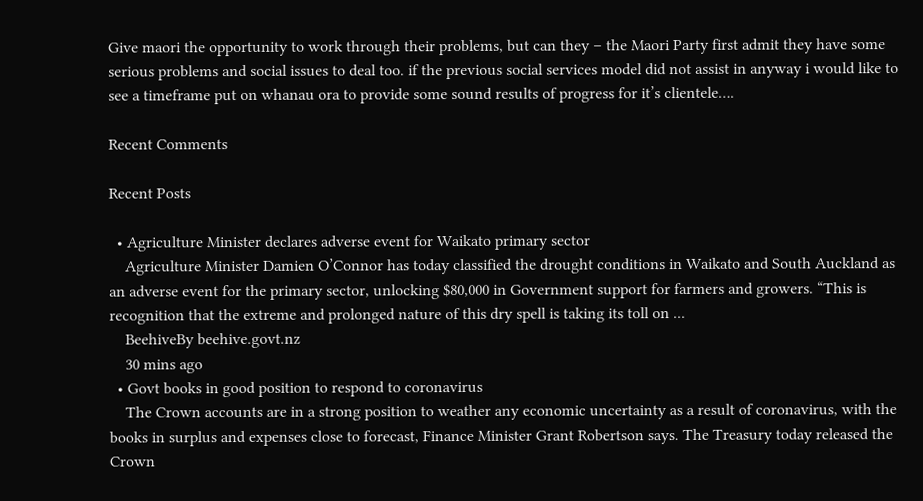Give maori the opportunity to work through their problems, but can they – the Maori Party first admit they have some serious problems and social issues to deal too. if the previous social services model did not assist in anyway i would like to see a timeframe put on whanau ora to provide some sound results of progress for it’s clientele….

Recent Comments

Recent Posts

  • Agriculture Minister declares adverse event for Waikato primary sector
    Agriculture Minister Damien O’Connor has today classified the drought conditions in Waikato and South Auckland as an adverse event for the primary sector, unlocking $80,000 in Government support for farmers and growers. “This is recognition that the extreme and prolonged nature of this dry spell is taking its toll on ...
    BeehiveBy beehive.govt.nz
    30 mins ago
  • Govt books in good position to respond to coronavirus
    The Crown accounts are in a strong position to weather any economic uncertainty as a result of coronavirus, with the books in surplus and expenses close to forecast, Finance Minister Grant Robertson says. The Treasury today released the Crown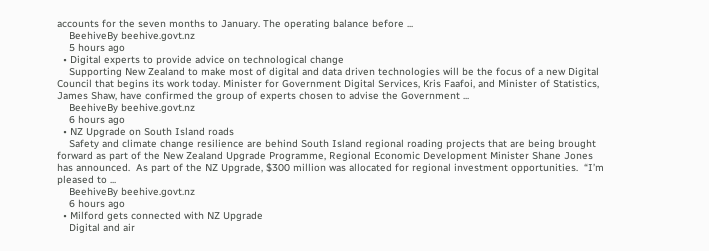accounts for the seven months to January. The operating balance before ...
    BeehiveBy beehive.govt.nz
    5 hours ago
  • Digital experts to provide advice on technological change
    Supporting New Zealand to make most of digital and data driven technologies will be the focus of a new Digital Council that begins its work today. Minister for Government Digital Services, Kris Faafoi, and Minister of Statistics, James Shaw, have confirmed the group of experts chosen to advise the Government ...
    BeehiveBy beehive.govt.nz
    6 hours ago
  • NZ Upgrade on South Island roads
    Safety and climate change resilience are behind South Island regional roading projects that are being brought forward as part of the New Zealand Upgrade Programme, Regional Economic Development Minister Shane Jones has announced.  As part of the NZ Upgrade, $300 million was allocated for regional investment opportunities.  “I’m pleased to ...
    BeehiveBy beehive.govt.nz
    6 hours ago
  • Milford gets connected with NZ Upgrade
    Digital and air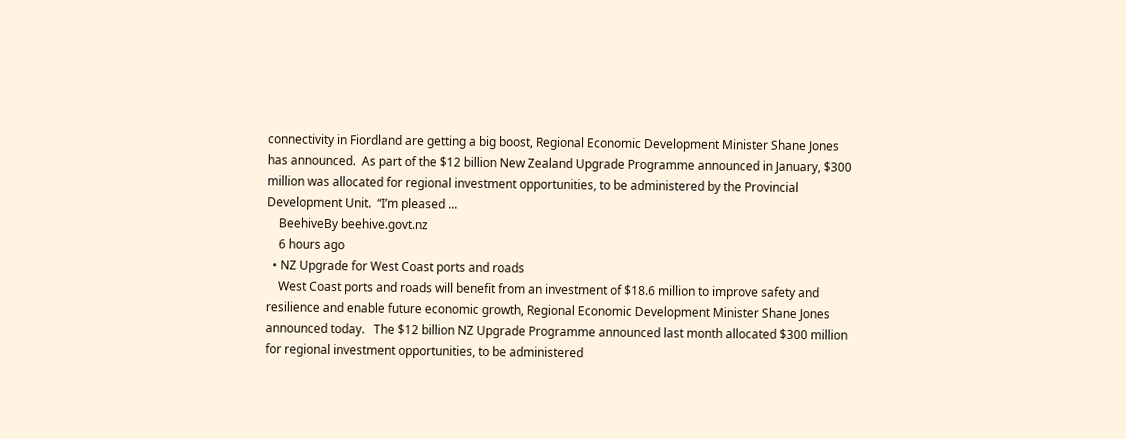connectivity in Fiordland are getting a big boost, Regional Economic Development Minister Shane Jones has announced.  As part of the $12 billion New Zealand Upgrade Programme announced in January, $300 million was allocated for regional investment opportunities, to be administered by the Provincial Development Unit.  “I’m pleased ...
    BeehiveBy beehive.govt.nz
    6 hours ago
  • NZ Upgrade for West Coast ports and roads
    West Coast ports and roads will benefit from an investment of $18.6 million to improve safety and resilience and enable future economic growth, Regional Economic Development Minister Shane Jones announced today.   The $12 billion NZ Upgrade Programme announced last month allocated $300 million for regional investment opportunities, to be administered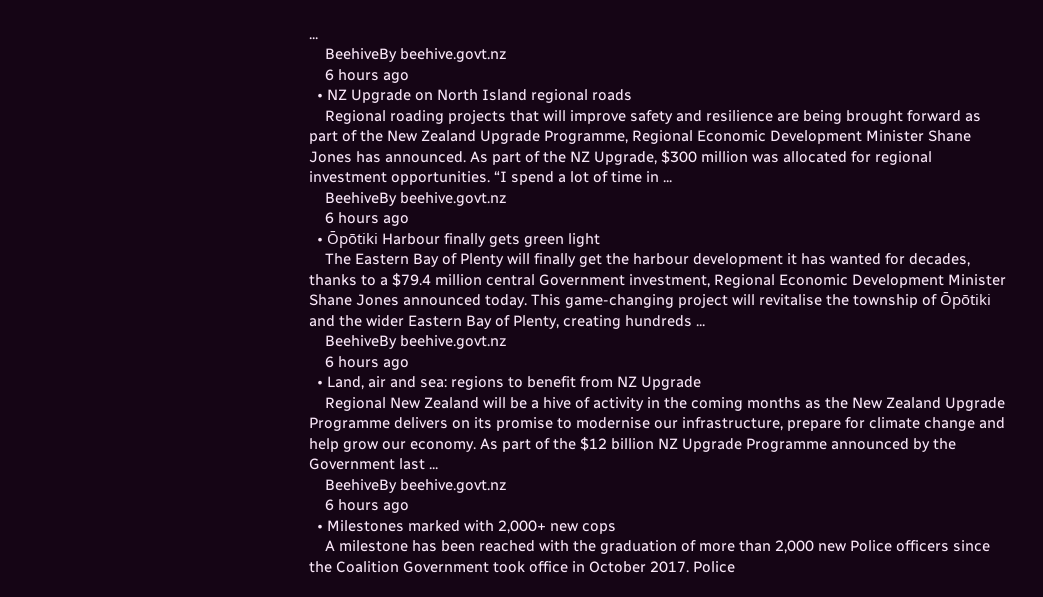...
    BeehiveBy beehive.govt.nz
    6 hours ago
  • NZ Upgrade on North Island regional roads
    Regional roading projects that will improve safety and resilience are being brought forward as part of the New Zealand Upgrade Programme, Regional Economic Development Minister Shane Jones has announced. As part of the NZ Upgrade, $300 million was allocated for regional investment opportunities. “I spend a lot of time in ...
    BeehiveBy beehive.govt.nz
    6 hours ago
  • Ōpōtiki Harbour finally gets green light
    The Eastern Bay of Plenty will finally get the harbour development it has wanted for decades, thanks to a $79.4 million central Government investment, Regional Economic Development Minister Shane Jones announced today. This game-changing project will revitalise the township of Ōpōtiki and the wider Eastern Bay of Plenty, creating hundreds ...
    BeehiveBy beehive.govt.nz
    6 hours ago
  • Land, air and sea: regions to benefit from NZ Upgrade
    Regional New Zealand will be a hive of activity in the coming months as the New Zealand Upgrade Programme delivers on its promise to modernise our infrastructure, prepare for climate change and help grow our economy. As part of the $12 billion NZ Upgrade Programme announced by the Government last ...
    BeehiveBy beehive.govt.nz
    6 hours ago
  • Milestones marked with 2,000+ new cops
    A milestone has been reached with the graduation of more than 2,000 new Police officers since the Coalition Government took office in October 2017. Police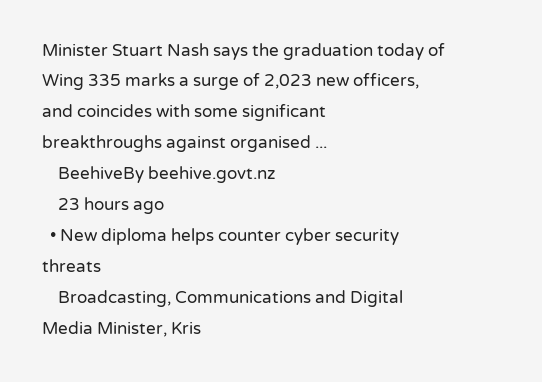Minister Stuart Nash says the graduation today of Wing 335 marks a surge of 2,023 new officers, and coincides with some significant breakthroughs against organised ...
    BeehiveBy beehive.govt.nz
    23 hours ago
  • New diploma helps counter cyber security threats
    Broadcasting, Communications and Digital Media Minister, Kris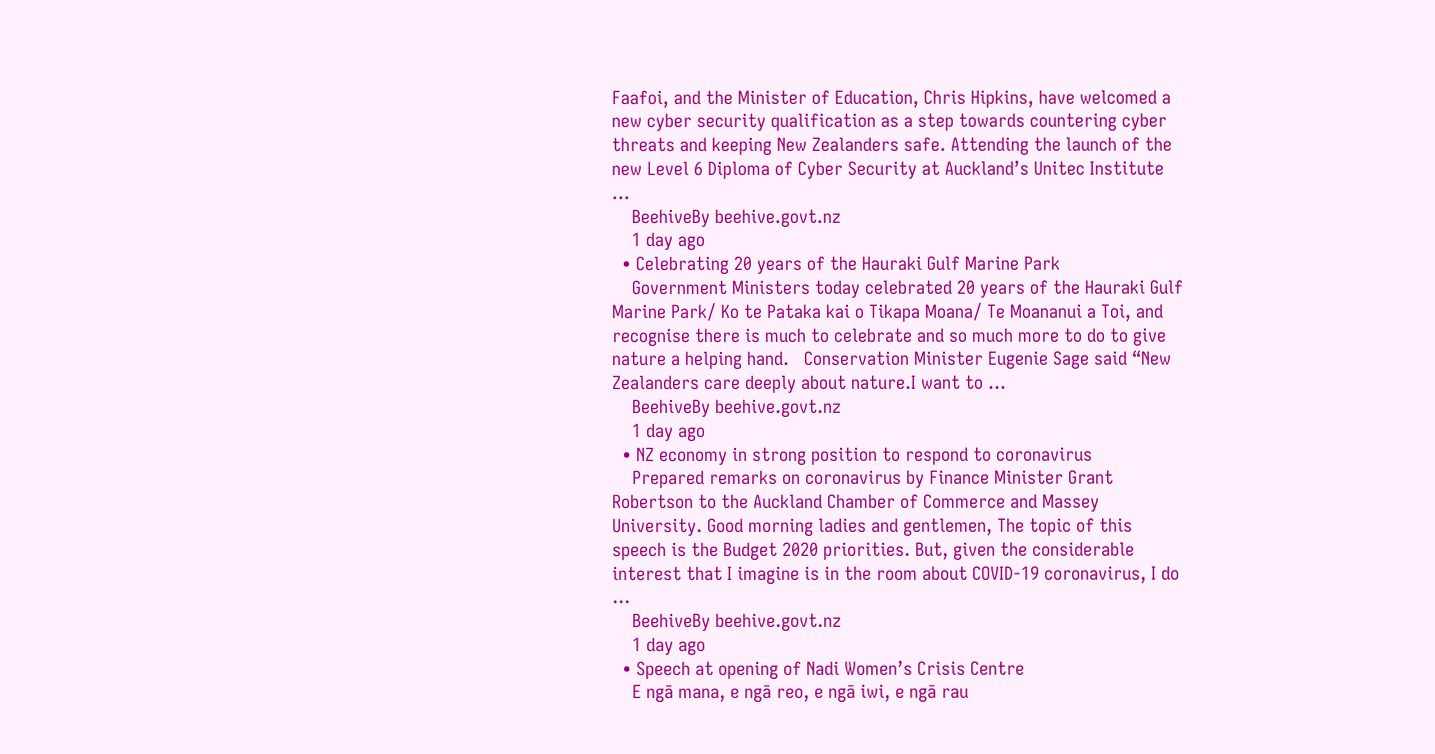Faafoi, and the Minister of Education, Chris Hipkins, have welcomed a new cyber security qualification as a step towards countering cyber threats and keeping New Zealanders safe. Attending the launch of the new Level 6 Diploma of Cyber Security at Auckland’s Unitec Institute ...
    BeehiveBy beehive.govt.nz
    1 day ago
  • Celebrating 20 years of the Hauraki Gulf Marine Park
    Government Ministers today celebrated 20 years of the Hauraki Gulf Marine Park/ Ko te Pataka kai o Tikapa Moana/ Te Moananui a Toi, and recognise there is much to celebrate and so much more to do to give nature a helping hand.   Conservation Minister Eugenie Sage said “New Zealanders care deeply about nature.I want to ...
    BeehiveBy beehive.govt.nz
    1 day ago
  • NZ economy in strong position to respond to coronavirus
    Prepared remarks on coronavirus by Finance Minister Grant Robertson to the Auckland Chamber of Commerce and Massey University. Good morning ladies and gentlemen, The topic of this speech is the Budget 2020 priorities. But, given the considerable interest that I imagine is in the room about COVID-19 coronavirus, I do ...
    BeehiveBy beehive.govt.nz
    1 day ago
  • Speech at opening of Nadi Women’s Crisis Centre
    E ngā mana, e ngā reo, e ngā iwi, e ngā rau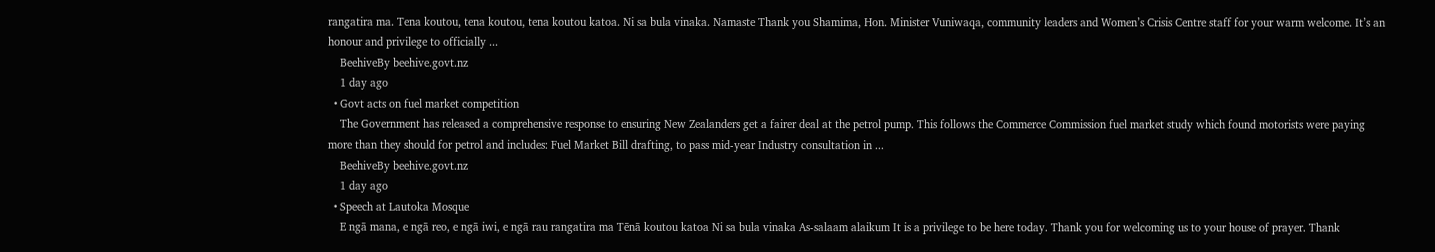rangatira ma. Tena koutou, tena koutou, tena koutou katoa. Ni sa bula vinaka. Namaste Thank you Shamima, Hon. Minister Vuniwaqa, community leaders and Women’s Crisis Centre staff for your warm welcome. It’s an honour and privilege to officially ...
    BeehiveBy beehive.govt.nz
    1 day ago
  • Govt acts on fuel market competition
    The Government has released a comprehensive response to ensuring New Zealanders get a fairer deal at the petrol pump. This follows the Commerce Commission fuel market study which found motorists were paying more than they should for petrol and includes: Fuel Market Bill drafting, to pass mid-year Industry consultation in ...
    BeehiveBy beehive.govt.nz
    1 day ago
  • Speech at Lautoka Mosque
    E ngā mana, e ngā reo, e ngā iwi, e ngā rau rangatira ma Tēnā koutou katoa Ni sa bula vinaka As-salaam alaikum It is a privilege to be here today. Thank you for welcoming us to your house of prayer. Thank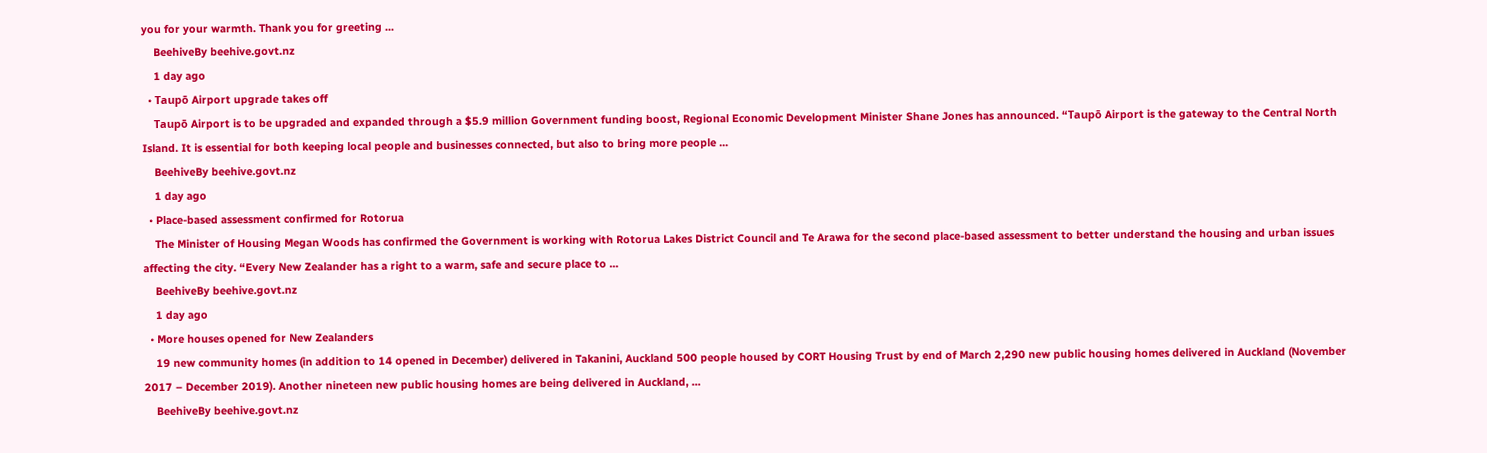you for your warmth. Thank you for greeting ...
    BeehiveBy beehive.govt.nz
    1 day ago
  • Taupō Airport upgrade takes off
    Taupō Airport is to be upgraded and expanded through a $5.9 million Government funding boost, Regional Economic Development Minister Shane Jones has announced. “Taupō Airport is the gateway to the Central North Island. It is essential for both keeping local people and businesses connected, but also to bring more people ...
    BeehiveBy beehive.govt.nz
    1 day ago
  • Place-based assessment confirmed for Rotorua
    The Minister of Housing Megan Woods has confirmed the Government is working with Rotorua Lakes District Council and Te Arawa for the second place-based assessment to better understand the housing and urban issues affecting the city. “Every New Zealander has a right to a warm, safe and secure place to ...
    BeehiveBy beehive.govt.nz
    1 day ago
  • More houses opened for New Zealanders
    19 new community homes (in addition to 14 opened in December) delivered in Takanini, Auckland 500 people housed by CORT Housing Trust by end of March 2,290 new public housing homes delivered in Auckland (November 2017 – December 2019). Another nineteen new public housing homes are being delivered in Auckland, ...
    BeehiveBy beehive.govt.nz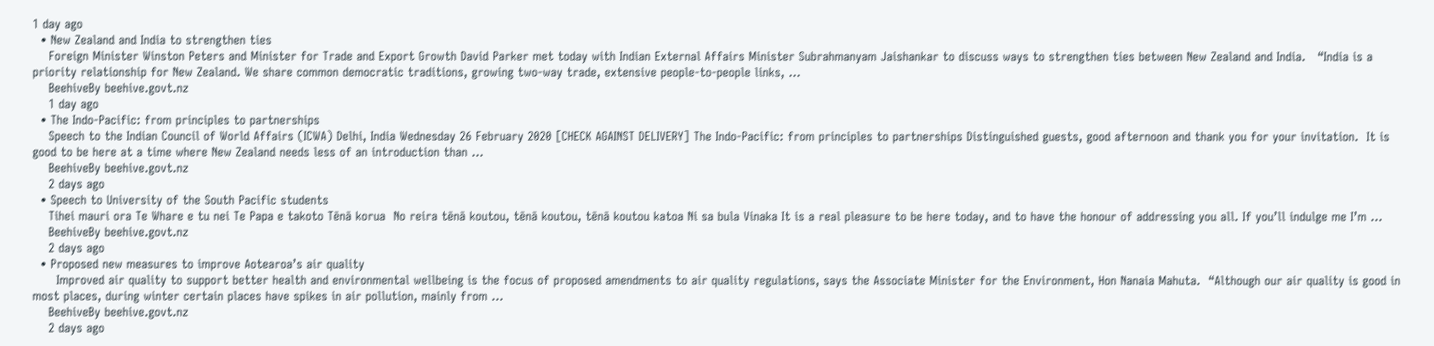1 day ago
  • New Zealand and India to strengthen ties
    Foreign Minister Winston Peters and Minister for Trade and Export Growth David Parker met today with Indian External Affairs Minister Subrahmanyam Jaishankar to discuss ways to strengthen ties between New Zealand and India.   “India is a priority relationship for New Zealand. We share common democratic traditions, growing two-way trade, extensive people-to-people links, ...
    BeehiveBy beehive.govt.nz
    1 day ago
  • The Indo-Pacific: from principles to partnerships
    Speech to the Indian Council of World Affairs (ICWA) Delhi, India Wednesday 26 February 2020 [CHECK AGAINST DELIVERY] The Indo-Pacific: from principles to partnerships Distinguished guests, good afternoon and thank you for your invitation.  It is good to be here at a time where New Zealand needs less of an introduction than ...
    BeehiveBy beehive.govt.nz
    2 days ago
  • Speech to University of the South Pacific students
    Tihei mauri ora Te Whare e tu nei Te Papa e takoto Tēnā korua  No reira tēnā koutou, tēnā koutou, tēnā koutou katoa Ni sa bula Vinaka It is a real pleasure to be here today, and to have the honour of addressing you all. If you’ll indulge me I’m ...
    BeehiveBy beehive.govt.nz
    2 days ago
  • Proposed new measures to improve Aotearoa’s air quality
      Improved air quality to support better health and environmental wellbeing is the focus of proposed amendments to air quality regulations, says the Associate Minister for the Environment, Hon Nanaia Mahuta.  “Although our air quality is good in most places, during winter certain places have spikes in air pollution, mainly from ...
    BeehiveBy beehive.govt.nz
    2 days ago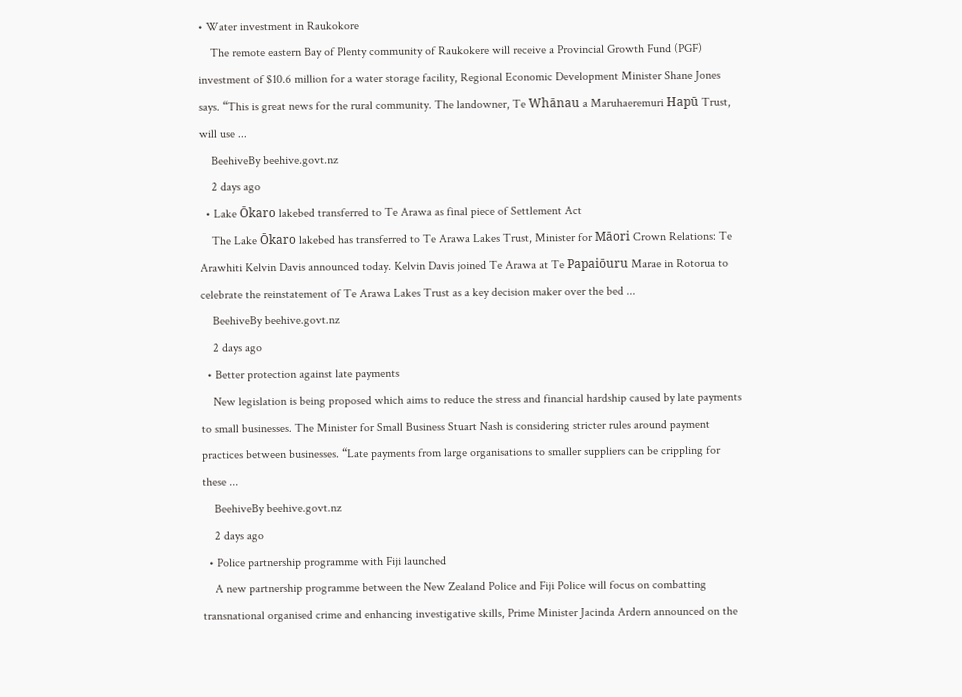• Water investment in Raukokore
    The remote eastern Bay of Plenty community of Raukokere will receive a Provincial Growth Fund (PGF) investment of $10.6 million for a water storage facility, Regional Economic Development Minister Shane Jones says. “This is great news for the rural community. The landowner, Te Whānau a Maruhaeremuri Hapū Trust, will use ...
    BeehiveBy beehive.govt.nz
    2 days ago
  • Lake Ōkaro lakebed transferred to Te Arawa as final piece of Settlement Act
    The Lake Ōkaro lakebed has transferred to Te Arawa Lakes Trust, Minister for Māori Crown Relations: Te Arawhiti Kelvin Davis announced today. Kelvin Davis joined Te Arawa at Te Papaiōuru Marae in Rotorua to celebrate the reinstatement of Te Arawa Lakes Trust as a key decision maker over the bed ...
    BeehiveBy beehive.govt.nz
    2 days ago
  • Better protection against late payments
    New legislation is being proposed which aims to reduce the stress and financial hardship caused by late payments to small businesses. The Minister for Small Business Stuart Nash is considering stricter rules around payment practices between businesses. “Late payments from large organisations to smaller suppliers can be crippling for these ...
    BeehiveBy beehive.govt.nz
    2 days ago
  • Police partnership programme with Fiji launched
    A new partnership programme between the New Zealand Police and Fiji Police will focus on combatting transnational organised crime and enhancing investigative skills, Prime Minister Jacinda Ardern announced on the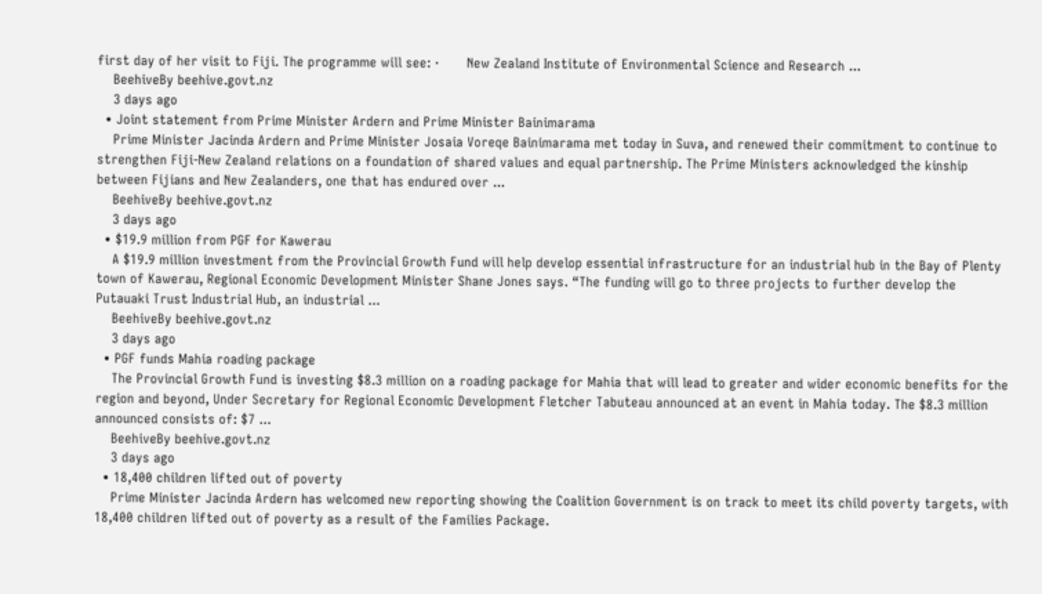first day of her visit to Fiji. The programme will see: ·       New Zealand Institute of Environmental Science and Research ...
    BeehiveBy beehive.govt.nz
    3 days ago
  • Joint statement from Prime Minister Ardern and Prime Minister Bainimarama
    Prime Minister Jacinda Ardern and Prime Minister Josaia Voreqe Bainimarama met today in Suva, and renewed their commitment to continue to strengthen Fiji-New Zealand relations on a foundation of shared values and equal partnership. The Prime Ministers acknowledged the kinship between Fijians and New Zealanders, one that has endured over ...
    BeehiveBy beehive.govt.nz
    3 days ago
  • $19.9 million from PGF for Kawerau
    A $19.9 million investment from the Provincial Growth Fund will help develop essential infrastructure for an industrial hub in the Bay of Plenty town of Kawerau, Regional Economic Development Minister Shane Jones says. “The funding will go to three projects to further develop the Putauaki Trust Industrial Hub, an industrial ...
    BeehiveBy beehive.govt.nz
    3 days ago
  • PGF funds Mahia roading package
    The Provincial Growth Fund is investing $8.3 million on a roading package for Mahia that will lead to greater and wider economic benefits for the region and beyond, Under Secretary for Regional Economic Development Fletcher Tabuteau announced at an event in Mahia today. The $8.3 million announced consists of: $7 ...
    BeehiveBy beehive.govt.nz
    3 days ago
  • 18,400 children lifted out of poverty
    Prime Minister Jacinda Ardern has welcomed new reporting showing the Coalition Government is on track to meet its child poverty targets, with 18,400 children lifted out of poverty as a result of the Families Package.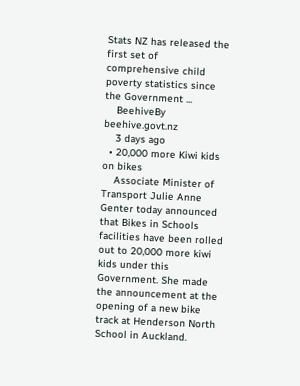Stats NZ has released the first set of comprehensive child poverty statistics since the Government ...
    BeehiveBy beehive.govt.nz
    3 days ago
  • 20,000 more Kiwi kids on bikes
    Associate Minister of Transport Julie Anne Genter today announced that Bikes in Schools facilities have been rolled out to 20,000 more kiwi kids under this Government. She made the announcement at the opening of a new bike track at Henderson North School in Auckland.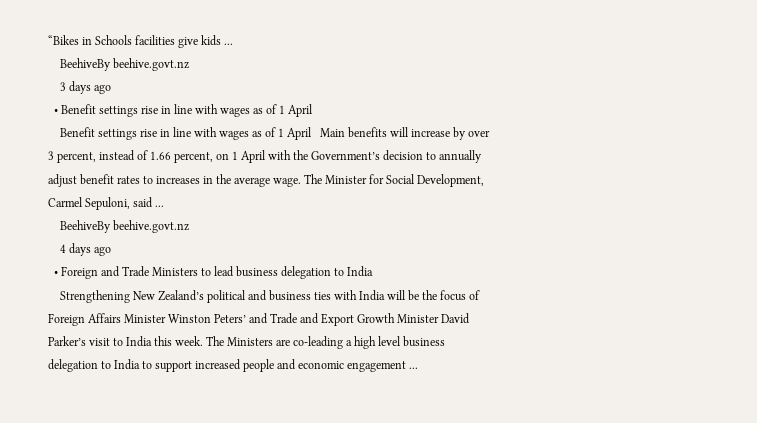“Bikes in Schools facilities give kids ...
    BeehiveBy beehive.govt.nz
    3 days ago
  • Benefit settings rise in line with wages as of 1 April
    Benefit settings rise in line with wages as of 1 April   Main benefits will increase by over 3 percent, instead of 1.66 percent, on 1 April with the Government’s decision to annually adjust benefit rates to increases in the average wage. The Minister for Social Development, Carmel Sepuloni, said ...
    BeehiveBy beehive.govt.nz
    4 days ago
  • Foreign and Trade Ministers to lead business delegation to India
    Strengthening New Zealand’s political and business ties with India will be the focus of Foreign Affairs Minister Winston Peters’ and Trade and Export Growth Minister David Parker’s visit to India this week. The Ministers are co-leading a high level business delegation to India to support increased people and economic engagement ...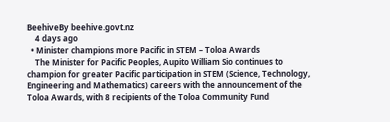BeehiveBy beehive.govt.nz
    4 days ago
  • Minister champions more Pacific in STEM – Toloa Awards
    The Minister for Pacific Peoples, Aupito William Sio continues to champion for greater Pacific participation in STEM (Science, Technology, Engineering and Mathematics) careers with the announcement of the Toloa Awards, with 8 recipients of the Toloa Community Fund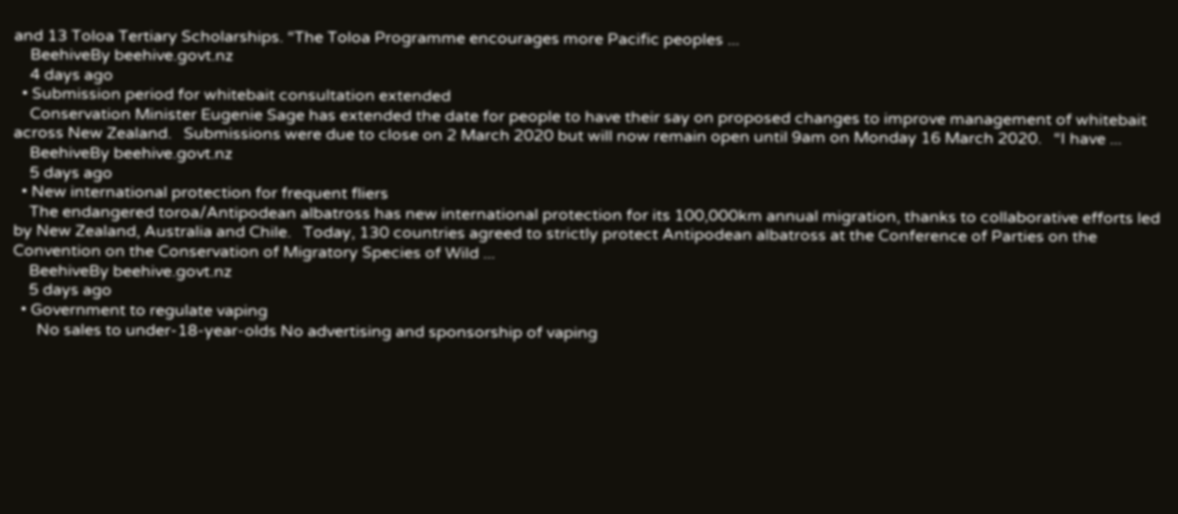and 13 Toloa Tertiary Scholarships. “The Toloa Programme encourages more Pacific peoples ...
    BeehiveBy beehive.govt.nz
    4 days ago
  • Submission period for whitebait consultation extended
    Conservation Minister Eugenie Sage has extended the date for people to have their say on proposed changes to improve management of whitebait across New Zealand.   Submissions were due to close on 2 March 2020 but will now remain open until 9am on Monday 16 March 2020.   “I have ...
    BeehiveBy beehive.govt.nz
    5 days ago
  • New international protection for frequent fliers
    The endangered toroa/Antipodean albatross has new international protection for its 100,000km annual migration, thanks to collaborative efforts led by New Zealand, Australia and Chile.   Today, 130 countries agreed to strictly protect Antipodean albatross at the Conference of Parties on the Convention on the Conservation of Migratory Species of Wild ...
    BeehiveBy beehive.govt.nz
    5 days ago
  • Government to regulate vaping
      No sales to under-18-year-olds No advertising and sponsorship of vaping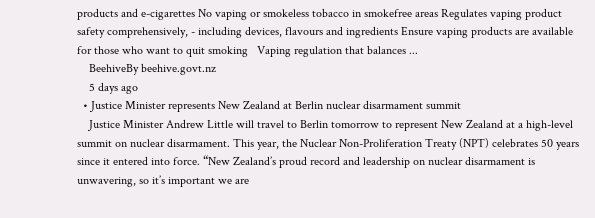products and e-cigarettes No vaping or smokeless tobacco in smokefree areas Regulates vaping product safety comprehensively, - including devices, flavours and ingredients Ensure vaping products are available for those who want to quit smoking   Vaping regulation that balances ...
    BeehiveBy beehive.govt.nz
    5 days ago
  • Justice Minister represents New Zealand at Berlin nuclear disarmament summit
    Justice Minister Andrew Little will travel to Berlin tomorrow to represent New Zealand at a high-level summit on nuclear disarmament. This year, the Nuclear Non-Proliferation Treaty (NPT) celebrates 50 years since it entered into force. “New Zealand’s proud record and leadership on nuclear disarmament is unwavering, so it’s important we are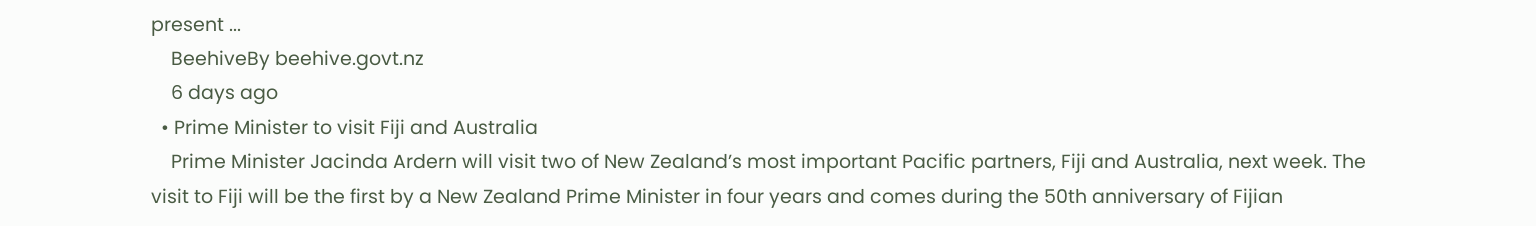present ...
    BeehiveBy beehive.govt.nz
    6 days ago
  • Prime Minister to visit Fiji and Australia
    Prime Minister Jacinda Ardern will visit two of New Zealand’s most important Pacific partners, Fiji and Australia, next week. The visit to Fiji will be the first by a New Zealand Prime Minister in four years and comes during the 50th anniversary of Fijian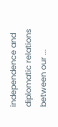independence and diplomatic relations between our ...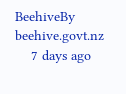BeehiveBy beehive.govt.nz
    7 days ago